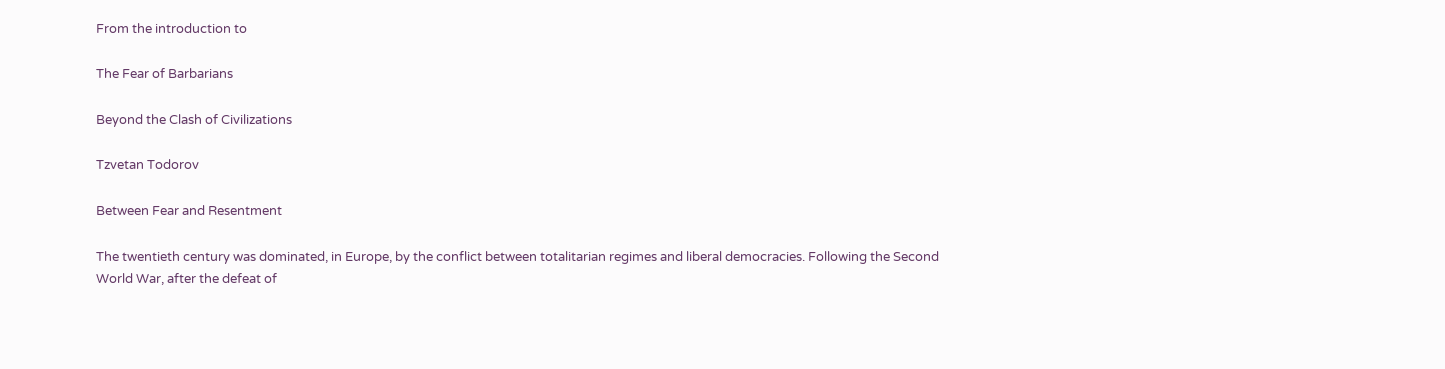From the introduction to

The Fear of Barbarians

Beyond the Clash of Civilizations

Tzvetan Todorov

Between Fear and Resentment

The twentieth century was dominated, in Europe, by the conflict between totalitarian regimes and liberal democracies. Following the Second World War, after the defeat of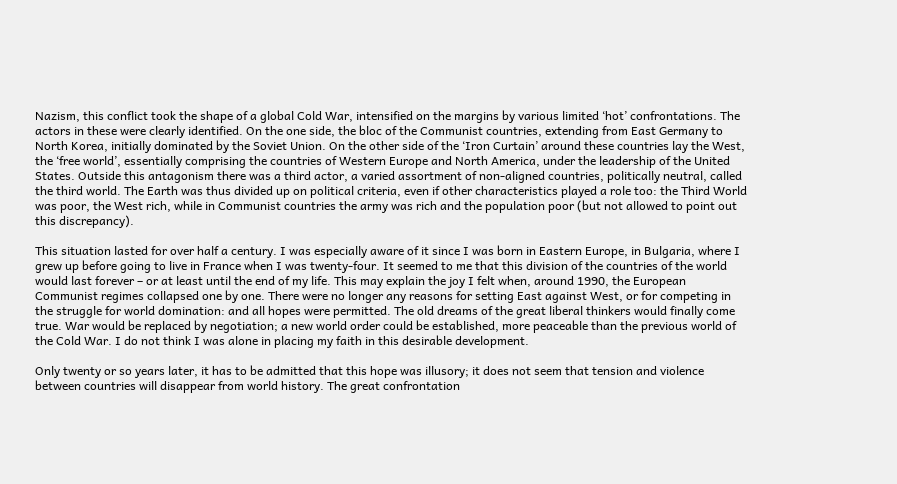Nazism, this conflict took the shape of a global Cold War, intensified on the margins by various limited ‘hot’ confrontations. The actors in these were clearly identified. On the one side, the bloc of the Communist countries, extending from East Germany to North Korea, initially dominated by the Soviet Union. On the other side of the ‘Iron Curtain’ around these countries lay the West, the ‘free world’, essentially comprising the countries of Western Europe and North America, under the leadership of the United States. Outside this antagonism there was a third actor, a varied assortment of non-aligned countries, politically neutral, called the third world. The Earth was thus divided up on political criteria, even if other characteristics played a role too: the Third World was poor, the West rich, while in Communist countries the army was rich and the population poor (but not allowed to point out this discrepancy).

This situation lasted for over half a century. I was especially aware of it since I was born in Eastern Europe, in Bulgaria, where I grew up before going to live in France when I was twenty-four. It seemed to me that this division of the countries of the world would last forever – or at least until the end of my life. This may explain the joy I felt when, around 1990, the European Communist regimes collapsed one by one. There were no longer any reasons for setting East against West, or for competing in the struggle for world domination: and all hopes were permitted. The old dreams of the great liberal thinkers would finally come true. War would be replaced by negotiation; a new world order could be established, more peaceable than the previous world of the Cold War. I do not think I was alone in placing my faith in this desirable development.

Only twenty or so years later, it has to be admitted that this hope was illusory; it does not seem that tension and violence between countries will disappear from world history. The great confrontation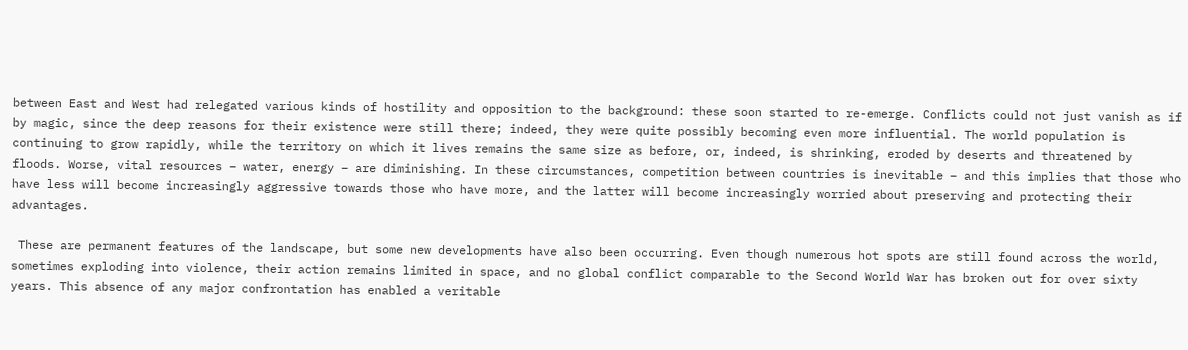between East and West had relegated various kinds of hostility and opposition to the background: these soon started to re-emerge. Conflicts could not just vanish as if by magic, since the deep reasons for their existence were still there; indeed, they were quite possibly becoming even more influential. The world population is continuing to grow rapidly, while the territory on which it lives remains the same size as before, or, indeed, is shrinking, eroded by deserts and threatened by floods. Worse, vital resources – water, energy – are diminishing. In these circumstances, competition between countries is inevitable – and this implies that those who have less will become increasingly aggressive towards those who have more, and the latter will become increasingly worried about preserving and protecting their advantages.

 These are permanent features of the landscape, but some new developments have also been occurring. Even though numerous hot spots are still found across the world, sometimes exploding into violence, their action remains limited in space, and no global conflict comparable to the Second World War has broken out for over sixty years. This absence of any major confrontation has enabled a veritable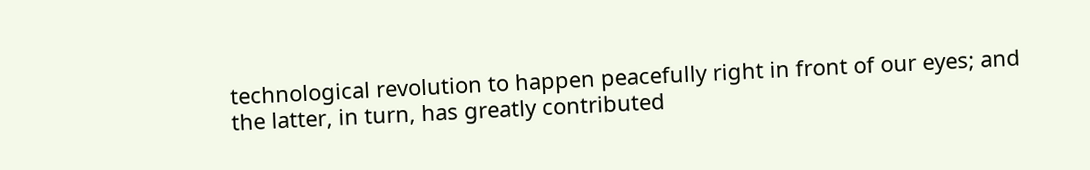technological revolution to happen peacefully right in front of our eyes; and the latter, in turn, has greatly contributed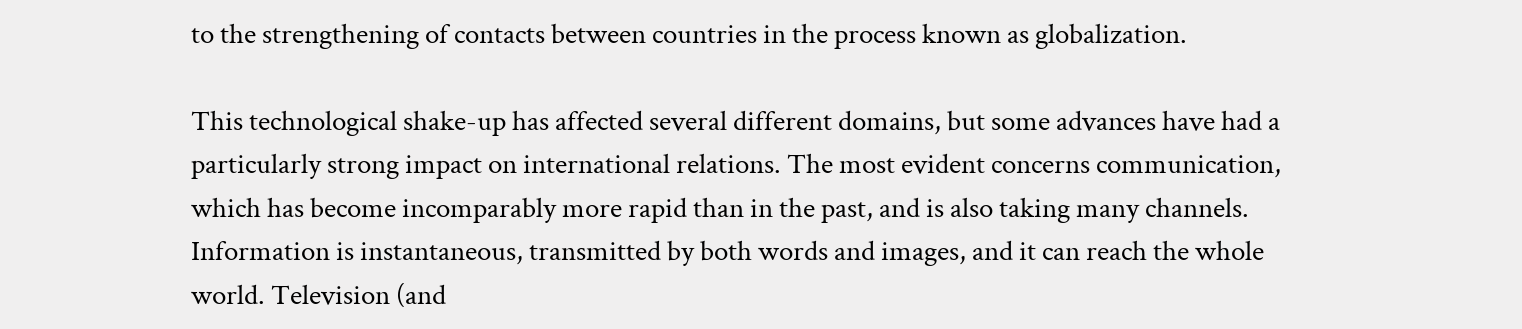to the strengthening of contacts between countries in the process known as globalization.

This technological shake-up has affected several different domains, but some advances have had a particularly strong impact on international relations. The most evident concerns communication, which has become incomparably more rapid than in the past, and is also taking many channels. Information is instantaneous, transmitted by both words and images, and it can reach the whole world. Television (and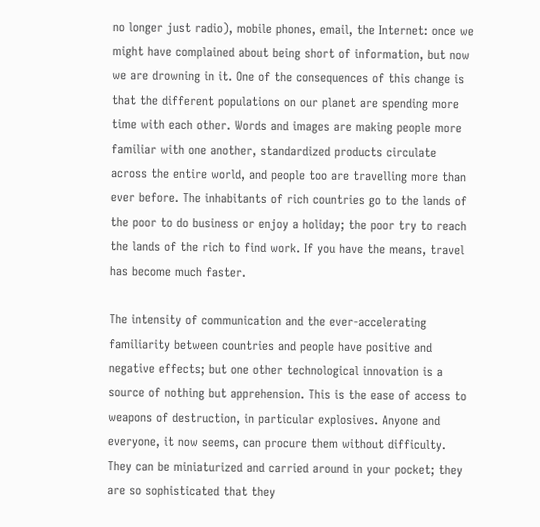no longer just radio), mobile phones, email, the Internet: once we might have complained about being short of information, but now we are drowning in it. One of the consequences of this change is that the different populations on our planet are spending more time with each other. Words and images are making people more familiar with one another, standardized products circulate across the entire world, and people too are travelling more than ever before. The inhabitants of rich countries go to the lands of the poor to do business or enjoy a holiday; the poor try to reach the lands of the rich to find work. If you have the means, travel has become much faster.

The intensity of communication and the ever-accelerating familiarity between countries and people have positive and negative effects; but one other technological innovation is a source of nothing but apprehension. This is the ease of access to weapons of destruction, in particular explosives. Anyone and everyone, it now seems, can procure them without difficulty. They can be miniaturized and carried around in your pocket; they are so sophisticated that they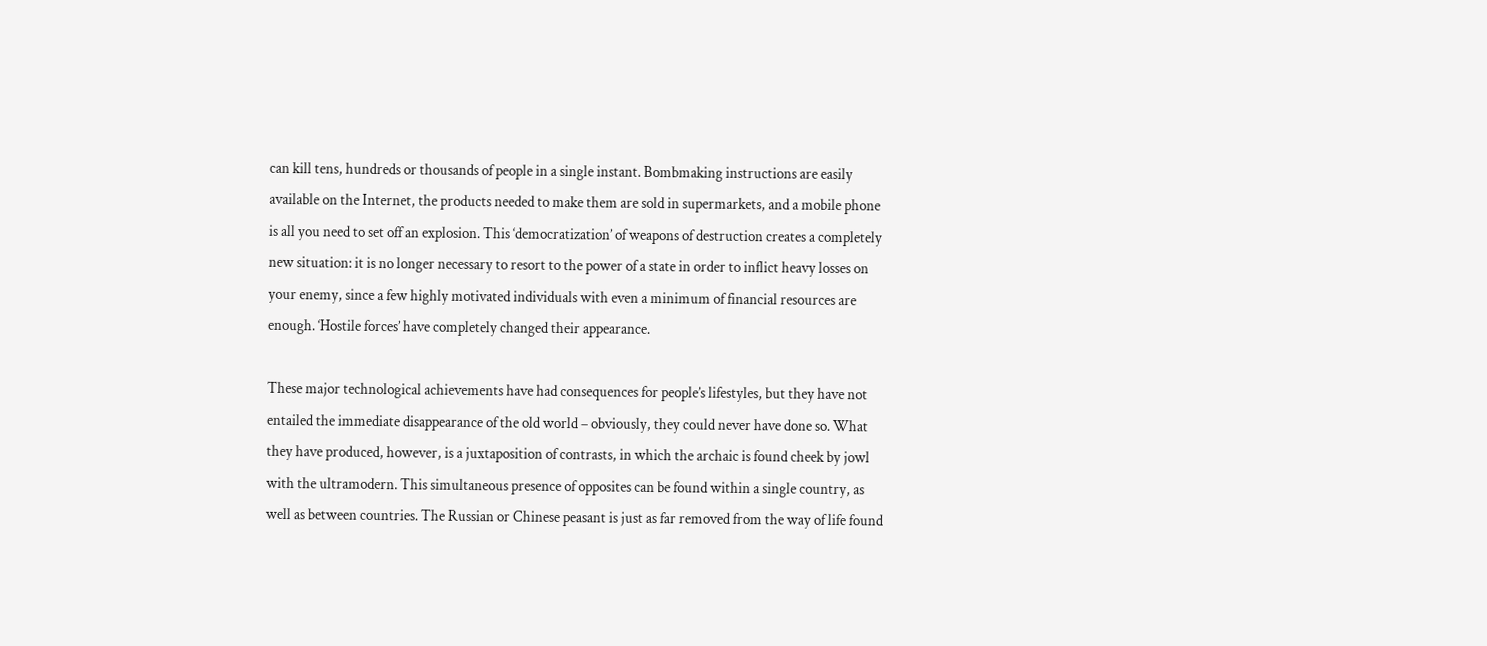can kill tens, hundreds or thousands of people in a single instant. Bombmaking instructions are easily available on the Internet, the products needed to make them are sold in supermarkets, and a mobile phone is all you need to set off an explosion. This ‘democratization’ of weapons of destruction creates a completely new situation: it is no longer necessary to resort to the power of a state in order to inflict heavy losses on your enemy, since a few highly motivated individuals with even a minimum of financial resources are enough. ‘Hostile forces’ have completely changed their appearance.

These major technological achievements have had consequences for people’s lifestyles, but they have not entailed the immediate disappearance of the old world – obviously, they could never have done so. What they have produced, however, is a juxtaposition of contrasts, in which the archaic is found cheek by jowl with the ultramodern. This simultaneous presence of opposites can be found within a single country, as well as between countries. The Russian or Chinese peasant is just as far removed from the way of life found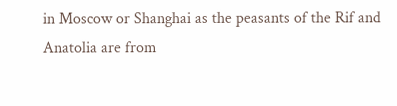in Moscow or Shanghai as the peasants of the Rif and Anatolia are from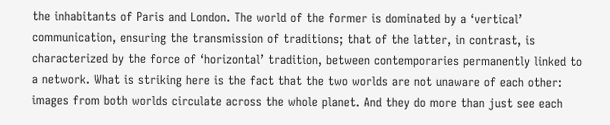the inhabitants of Paris and London. The world of the former is dominated by a ‘vertical’ communication, ensuring the transmission of traditions; that of the latter, in contrast, is characterized by the force of ‘horizontal’ tradition, between contemporaries permanently linked to a network. What is striking here is the fact that the two worlds are not unaware of each other: images from both worlds circulate across the whole planet. And they do more than just see each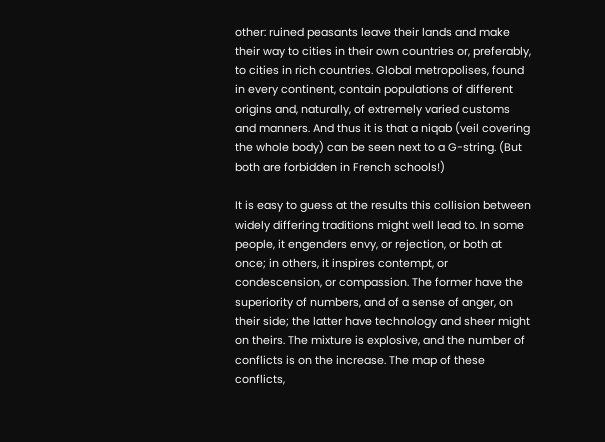other: ruined peasants leave their lands and make their way to cities in their own countries or, preferably, to cities in rich countries. Global metropolises, found in every continent, contain populations of different origins and, naturally, of extremely varied customs and manners. And thus it is that a niqab (veil covering the whole body) can be seen next to a G-string. (But both are forbidden in French schools!)

It is easy to guess at the results this collision between widely differing traditions might well lead to. In some people, it engenders envy, or rejection, or both at once; in others, it inspires contempt, or condescension, or compassion. The former have the superiority of numbers, and of a sense of anger, on their side; the latter have technology and sheer might on theirs. The mixture is explosive, and the number of conflicts is on the increase. The map of these conflicts,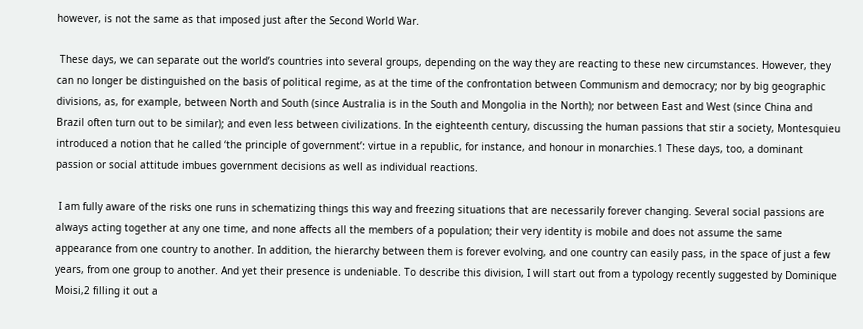however, is not the same as that imposed just after the Second World War.

 These days, we can separate out the world’s countries into several groups, depending on the way they are reacting to these new circumstances. However, they can no longer be distinguished on the basis of political regime, as at the time of the confrontation between Communism and democracy; nor by big geographic divisions, as, for example, between North and South (since Australia is in the South and Mongolia in the North); nor between East and West (since China and Brazil often turn out to be similar); and even less between civilizations. In the eighteenth century, discussing the human passions that stir a society, Montesquieu introduced a notion that he called ‘the principle of government’: virtue in a republic, for instance, and honour in monarchies.1 These days, too, a dominant passion or social attitude imbues government decisions as well as individual reactions.

 I am fully aware of the risks one runs in schematizing things this way and freezing situations that are necessarily forever changing. Several social passions are always acting together at any one time, and none affects all the members of a population; their very identity is mobile and does not assume the same appearance from one country to another. In addition, the hierarchy between them is forever evolving, and one country can easily pass, in the space of just a few years, from one group to another. And yet their presence is undeniable. To describe this division, I will start out from a typology recently suggested by Dominique Moisi,2 filling it out a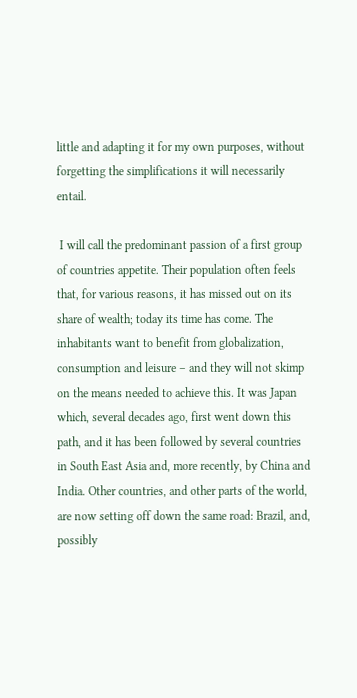little and adapting it for my own purposes, without forgetting the simplifications it will necessarily entail.

 I will call the predominant passion of a first group of countries appetite. Their population often feels that, for various reasons, it has missed out on its share of wealth; today its time has come. The inhabitants want to benefit from globalization, consumption and leisure – and they will not skimp on the means needed to achieve this. It was Japan which, several decades ago, first went down this path, and it has been followed by several countries in South East Asia and, more recently, by China and India. Other countries, and other parts of the world, are now setting off down the same road: Brazil, and, possibly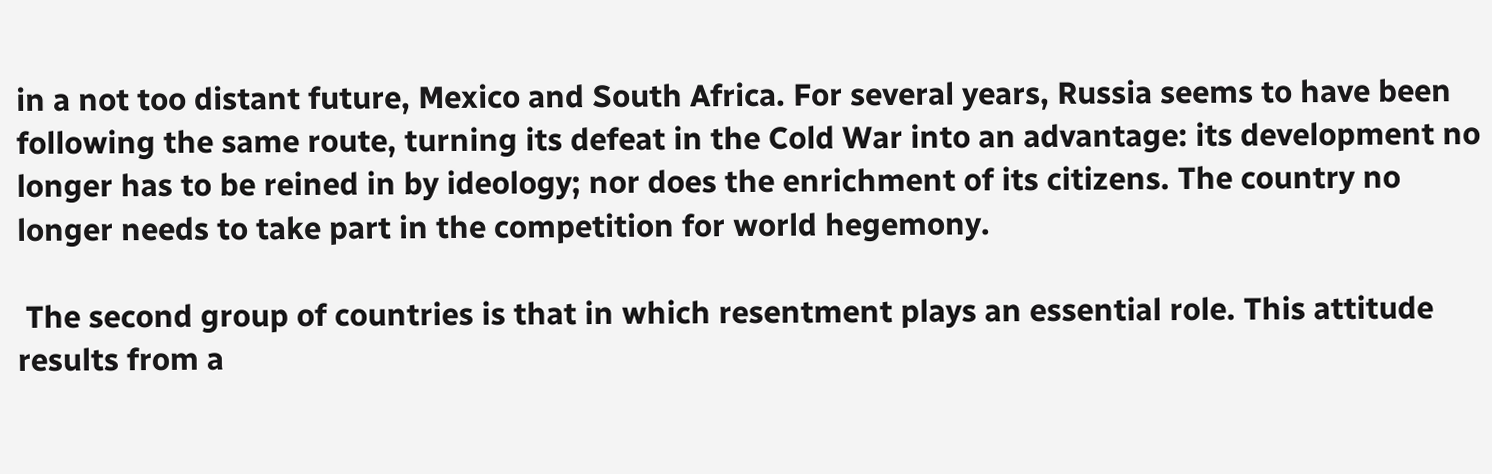in a not too distant future, Mexico and South Africa. For several years, Russia seems to have been following the same route, turning its defeat in the Cold War into an advantage: its development no longer has to be reined in by ideology; nor does the enrichment of its citizens. The country no longer needs to take part in the competition for world hegemony.

 The second group of countries is that in which resentment plays an essential role. This attitude results from a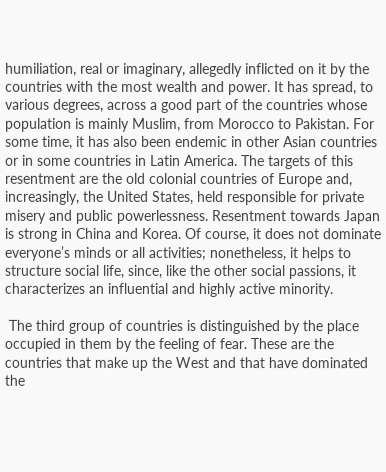humiliation, real or imaginary, allegedly inflicted on it by the countries with the most wealth and power. It has spread, to various degrees, across a good part of the countries whose population is mainly Muslim, from Morocco to Pakistan. For some time, it has also been endemic in other Asian countries or in some countries in Latin America. The targets of this resentment are the old colonial countries of Europe and, increasingly, the United States, held responsible for private misery and public powerlessness. Resentment towards Japan is strong in China and Korea. Of course, it does not dominate everyone’s minds or all activities; nonetheless, it helps to structure social life, since, like the other social passions, it characterizes an influential and highly active minority.

 The third group of countries is distinguished by the place occupied in them by the feeling of fear. These are the countries that make up the West and that have dominated the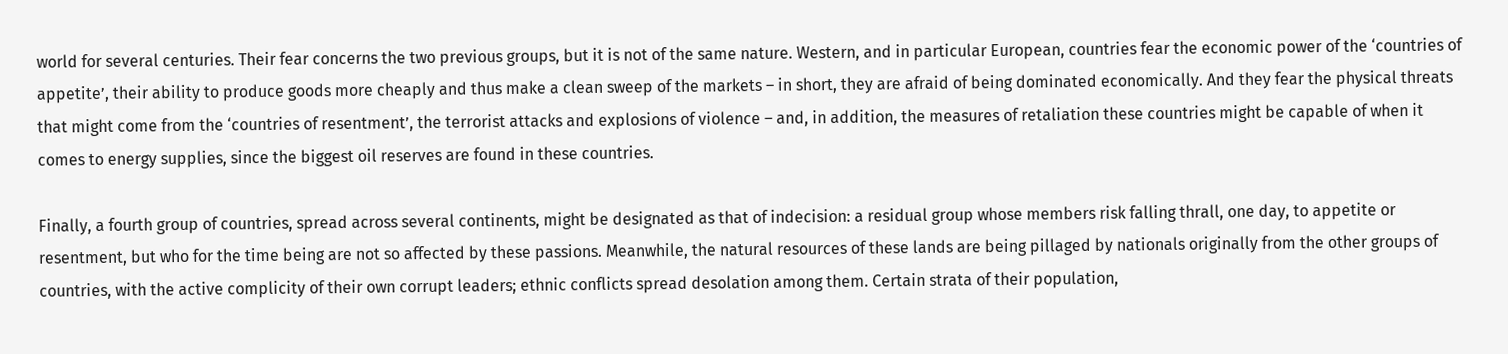world for several centuries. Their fear concerns the two previous groups, but it is not of the same nature. Western, and in particular European, countries fear the economic power of the ‘countries of appetite’, their ability to produce goods more cheaply and thus make a clean sweep of the markets – in short, they are afraid of being dominated economically. And they fear the physical threats that might come from the ‘countries of resentment’, the terrorist attacks and explosions of violence – and, in addition, the measures of retaliation these countries might be capable of when it comes to energy supplies, since the biggest oil reserves are found in these countries.

Finally, a fourth group of countries, spread across several continents, might be designated as that of indecision: a residual group whose members risk falling thrall, one day, to appetite or resentment, but who for the time being are not so affected by these passions. Meanwhile, the natural resources of these lands are being pillaged by nationals originally from the other groups of countries, with the active complicity of their own corrupt leaders; ethnic conflicts spread desolation among them. Certain strata of their population,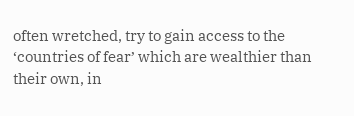often wretched, try to gain access to the ‘countries of fear’ which are wealthier than their own, in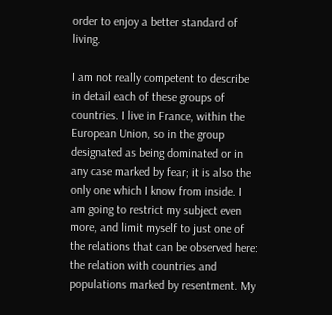order to enjoy a better standard of living.

I am not really competent to describe in detail each of these groups of countries. I live in France, within the European Union, so in the group designated as being dominated or in any case marked by fear; it is also the only one which I know from inside. I am going to restrict my subject even more, and limit myself to just one of the relations that can be observed here: the relation with countries and populations marked by resentment. My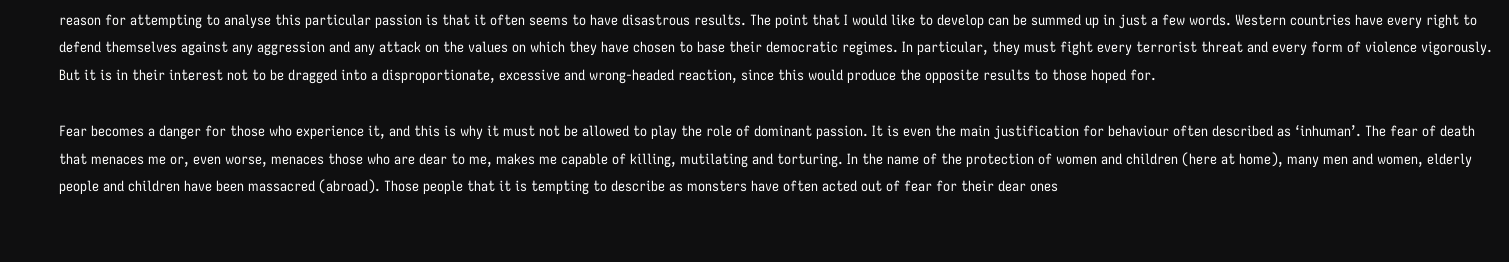reason for attempting to analyse this particular passion is that it often seems to have disastrous results. The point that I would like to develop can be summed up in just a few words. Western countries have every right to defend themselves against any aggression and any attack on the values on which they have chosen to base their democratic regimes. In particular, they must fight every terrorist threat and every form of violence vigorously. But it is in their interest not to be dragged into a disproportionate, excessive and wrong-headed reaction, since this would produce the opposite results to those hoped for.

Fear becomes a danger for those who experience it, and this is why it must not be allowed to play the role of dominant passion. It is even the main justification for behaviour often described as ‘inhuman’. The fear of death that menaces me or, even worse, menaces those who are dear to me, makes me capable of killing, mutilating and torturing. In the name of the protection of women and children (here at home), many men and women, elderly people and children have been massacred (abroad). Those people that it is tempting to describe as monsters have often acted out of fear for their dear ones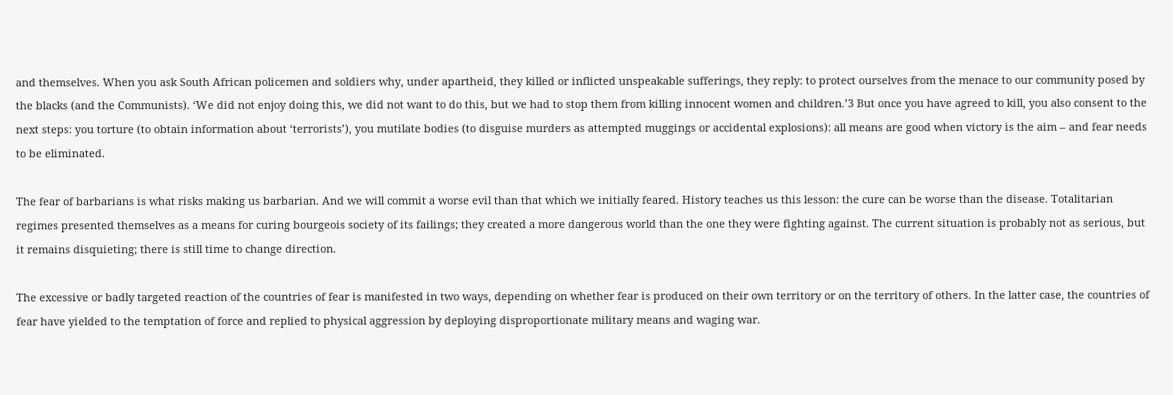and themselves. When you ask South African policemen and soldiers why, under apartheid, they killed or inflicted unspeakable sufferings, they reply: to protect ourselves from the menace to our community posed by the blacks (and the Communists). ‘We did not enjoy doing this, we did not want to do this, but we had to stop them from killing innocent women and children.’3 But once you have agreed to kill, you also consent to the next steps: you torture (to obtain information about ‘terrorists’), you mutilate bodies (to disguise murders as attempted muggings or accidental explosions): all means are good when victory is the aim – and fear needs to be eliminated.

The fear of barbarians is what risks making us barbarian. And we will commit a worse evil than that which we initially feared. History teaches us this lesson: the cure can be worse than the disease. Totalitarian regimes presented themselves as a means for curing bourgeois society of its failings; they created a more dangerous world than the one they were fighting against. The current situation is probably not as serious, but it remains disquieting; there is still time to change direction.

The excessive or badly targeted reaction of the countries of fear is manifested in two ways, depending on whether fear is produced on their own territory or on the territory of others. In the latter case, the countries of fear have yielded to the temptation of force and replied to physical aggression by deploying disproportionate military means and waging war.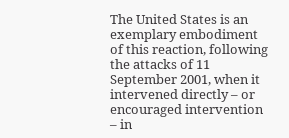The United States is an exemplary embodiment of this reaction, following the attacks of 11 September 2001, when it intervened directly – or encouraged intervention – in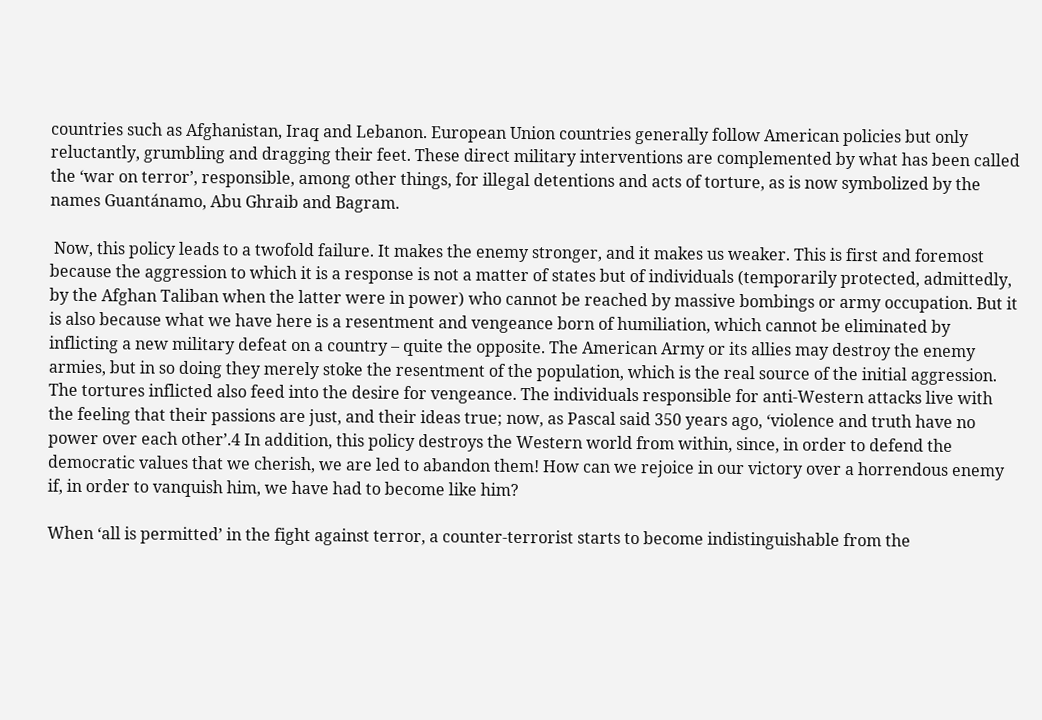countries such as Afghanistan, Iraq and Lebanon. European Union countries generally follow American policies but only reluctantly, grumbling and dragging their feet. These direct military interventions are complemented by what has been called the ‘war on terror’, responsible, among other things, for illegal detentions and acts of torture, as is now symbolized by the names Guantánamo, Abu Ghraib and Bagram.

 Now, this policy leads to a twofold failure. It makes the enemy stronger, and it makes us weaker. This is first and foremost because the aggression to which it is a response is not a matter of states but of individuals (temporarily protected, admittedly, by the Afghan Taliban when the latter were in power) who cannot be reached by massive bombings or army occupation. But it is also because what we have here is a resentment and vengeance born of humiliation, which cannot be eliminated by inflicting a new military defeat on a country – quite the opposite. The American Army or its allies may destroy the enemy armies, but in so doing they merely stoke the resentment of the population, which is the real source of the initial aggression. The tortures inflicted also feed into the desire for vengeance. The individuals responsible for anti-Western attacks live with the feeling that their passions are just, and their ideas true; now, as Pascal said 350 years ago, ‘violence and truth have no power over each other’.4 In addition, this policy destroys the Western world from within, since, in order to defend the democratic values that we cherish, we are led to abandon them! How can we rejoice in our victory over a horrendous enemy if, in order to vanquish him, we have had to become like him?

When ‘all is permitted’ in the fight against terror, a counter-terrorist starts to become indistinguishable from the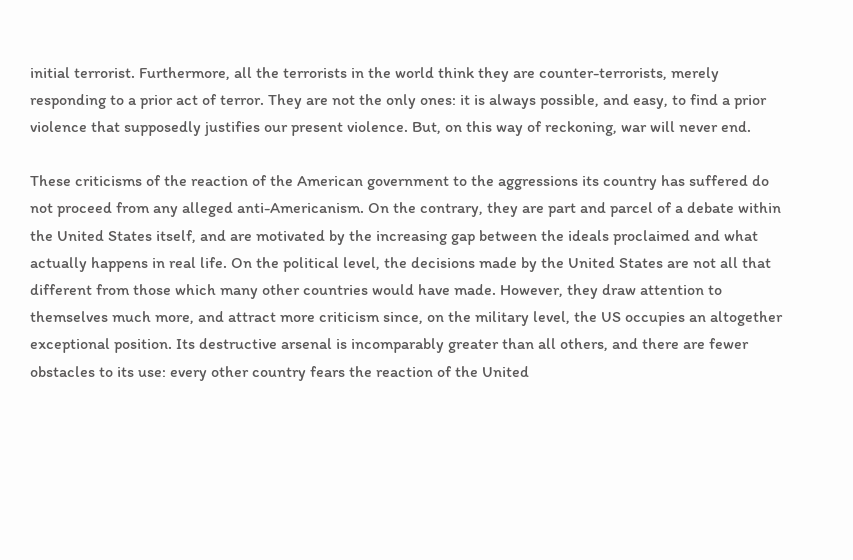initial terrorist. Furthermore, all the terrorists in the world think they are counter-terrorists, merely responding to a prior act of terror. They are not the only ones: it is always possible, and easy, to find a prior violence that supposedly justifies our present violence. But, on this way of reckoning, war will never end.

These criticisms of the reaction of the American government to the aggressions its country has suffered do not proceed from any alleged anti-Americanism. On the contrary, they are part and parcel of a debate within the United States itself, and are motivated by the increasing gap between the ideals proclaimed and what actually happens in real life. On the political level, the decisions made by the United States are not all that different from those which many other countries would have made. However, they draw attention to themselves much more, and attract more criticism since, on the military level, the US occupies an altogether exceptional position. Its destructive arsenal is incomparably greater than all others, and there are fewer obstacles to its use: every other country fears the reaction of the United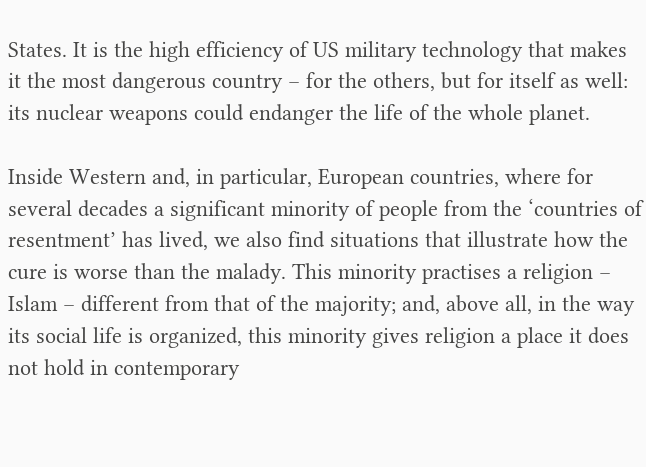States. It is the high efficiency of US military technology that makes it the most dangerous country – for the others, but for itself as well: its nuclear weapons could endanger the life of the whole planet.

Inside Western and, in particular, European countries, where for several decades a significant minority of people from the ‘countries of resentment’ has lived, we also find situations that illustrate how the cure is worse than the malady. This minority practises a religion – Islam – different from that of the majority; and, above all, in the way its social life is organized, this minority gives religion a place it does not hold in contemporary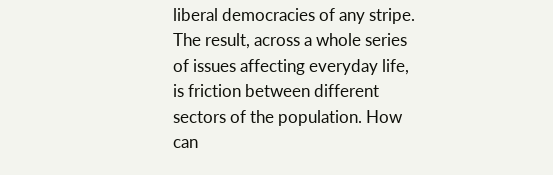liberal democracies of any stripe. The result, across a whole series of issues affecting everyday life, is friction between different sectors of the population. How can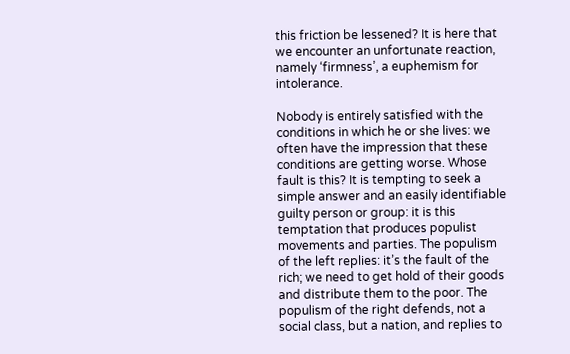this friction be lessened? It is here that we encounter an unfortunate reaction, namely ‘firmness’, a euphemism for intolerance.

Nobody is entirely satisfied with the conditions in which he or she lives: we often have the impression that these conditions are getting worse. Whose fault is this? It is tempting to seek a simple answer and an easily identifiable guilty person or group: it is this temptation that produces populist movements and parties. The populism of the left replies: it’s the fault of the rich; we need to get hold of their goods and distribute them to the poor. The populism of the right defends, not a social class, but a nation, and replies to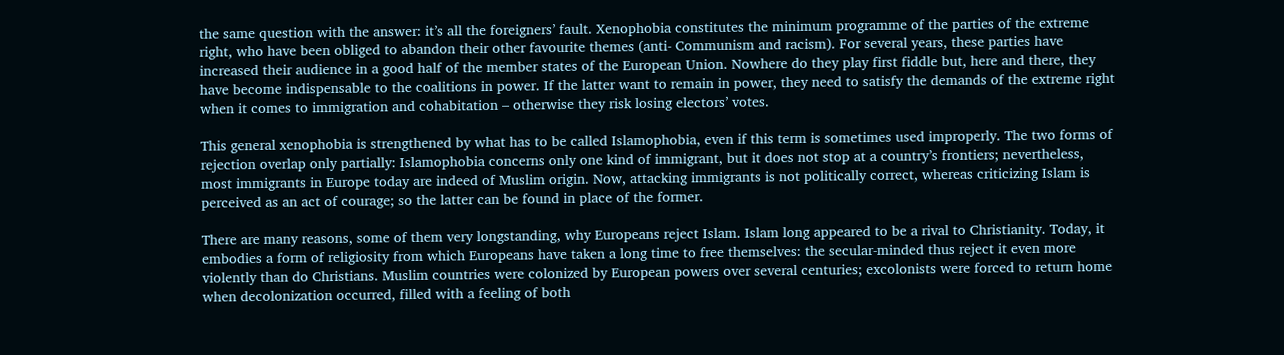the same question with the answer: it’s all the foreigners’ fault. Xenophobia constitutes the minimum programme of the parties of the extreme right, who have been obliged to abandon their other favourite themes (anti- Communism and racism). For several years, these parties have increased their audience in a good half of the member states of the European Union. Nowhere do they play first fiddle but, here and there, they have become indispensable to the coalitions in power. If the latter want to remain in power, they need to satisfy the demands of the extreme right when it comes to immigration and cohabitation – otherwise they risk losing electors’ votes.

This general xenophobia is strengthened by what has to be called Islamophobia, even if this term is sometimes used improperly. The two forms of rejection overlap only partially: Islamophobia concerns only one kind of immigrant, but it does not stop at a country’s frontiers; nevertheless, most immigrants in Europe today are indeed of Muslim origin. Now, attacking immigrants is not politically correct, whereas criticizing Islam is perceived as an act of courage; so the latter can be found in place of the former.

There are many reasons, some of them very longstanding, why Europeans reject Islam. Islam long appeared to be a rival to Christianity. Today, it embodies a form of religiosity from which Europeans have taken a long time to free themselves: the secular-minded thus reject it even more violently than do Christians. Muslim countries were colonized by European powers over several centuries; excolonists were forced to return home when decolonization occurred, filled with a feeling of both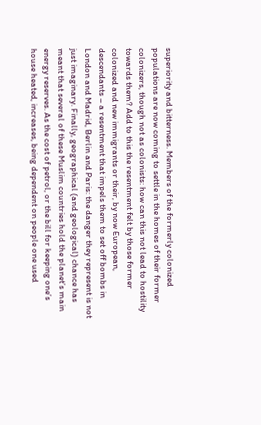superiority and bitterness. Members of the formerly colonized populations are now coming to settle in the homes of their former colonizers, though not as colonists: how can this not lead to hostility towards them? Add to this the resentment felt by those former colonized and new immigrants or their, by now European, descendants – a resentment that impels them to set off bombs in London and Madrid, Berlin and Paris: the danger they represent is not just imaginary. Finally, geographical (and geological) chance has meant that several of these Muslim countries hold the planet’s main energy reserves. As the cost of petrol, or the bill for keeping one’s house heated, increases, being dependent on people one used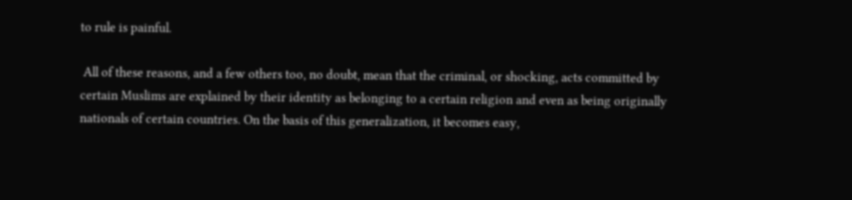to rule is painful.

 All of these reasons, and a few others too, no doubt, mean that the criminal, or shocking, acts committed by certain Muslims are explained by their identity as belonging to a certain religion and even as being originally nationals of certain countries. On the basis of this generalization, it becomes easy,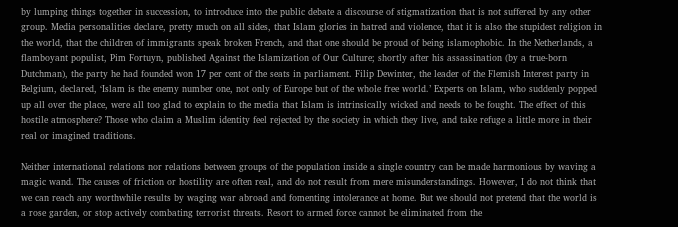by lumping things together in succession, to introduce into the public debate a discourse of stigmatization that is not suffered by any other group. Media personalities declare, pretty much on all sides, that Islam glories in hatred and violence, that it is also the stupidest religion in the world, that the children of immigrants speak broken French, and that one should be proud of being islamophobic. In the Netherlands, a flamboyant populist, Pim Fortuyn, published Against the Islamization of Our Culture; shortly after his assassination (by a true-born Dutchman), the party he had founded won 17 per cent of the seats in parliament. Filip Dewinter, the leader of the Flemish Interest party in Belgium, declared, ‘Islam is the enemy number one, not only of Europe but of the whole free world.’ Experts on Islam, who suddenly popped up all over the place, were all too glad to explain to the media that Islam is intrinsically wicked and needs to be fought. The effect of this hostile atmosphere? Those who claim a Muslim identity feel rejected by the society in which they live, and take refuge a little more in their real or imagined traditions.

Neither international relations nor relations between groups of the population inside a single country can be made harmonious by waving a magic wand. The causes of friction or hostility are often real, and do not result from mere misunderstandings. However, I do not think that we can reach any worthwhile results by waging war abroad and fomenting intolerance at home. But we should not pretend that the world is a rose garden, or stop actively combating terrorist threats. Resort to armed force cannot be eliminated from the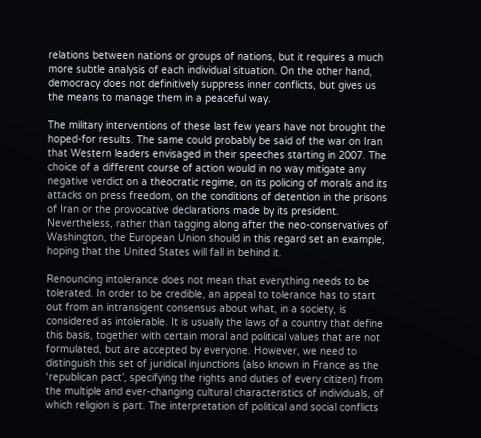relations between nations or groups of nations, but it requires a much more subtle analysis of each individual situation. On the other hand, democracy does not definitively suppress inner conflicts, but gives us the means to manage them in a peaceful way.

The military interventions of these last few years have not brought the hoped-for results. The same could probably be said of the war on Iran that Western leaders envisaged in their speeches starting in 2007. The choice of a different course of action would in no way mitigate any negative verdict on a theocratic regime, on its policing of morals and its attacks on press freedom, on the conditions of detention in the prisons of Iran or the provocative declarations made by its president. Nevertheless, rather than tagging along after the neo-conservatives of Washington, the European Union should in this regard set an example, hoping that the United States will fall in behind it.

Renouncing intolerance does not mean that everything needs to be tolerated. In order to be credible, an appeal to tolerance has to start out from an intransigent consensus about what, in a society, is considered as intolerable. It is usually the laws of a country that define this basis, together with certain moral and political values that are not formulated, but are accepted by everyone. However, we need to distinguish this set of juridical injunctions (also known in France as the ‘republican pact’, specifying the rights and duties of every citizen) from the multiple and ever-changing cultural characteristics of individuals, of which religion is part. The interpretation of political and social conflicts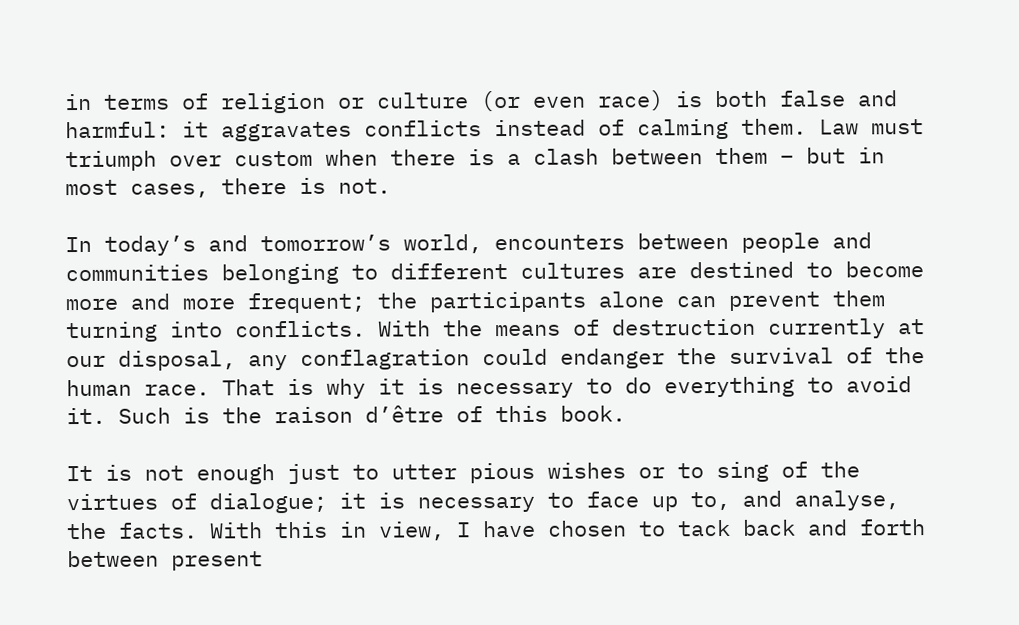in terms of religion or culture (or even race) is both false and harmful: it aggravates conflicts instead of calming them. Law must triumph over custom when there is a clash between them – but in most cases, there is not.

In today’s and tomorrow’s world, encounters between people and communities belonging to different cultures are destined to become more and more frequent; the participants alone can prevent them turning into conflicts. With the means of destruction currently at our disposal, any conflagration could endanger the survival of the human race. That is why it is necessary to do everything to avoid it. Such is the raison d’être of this book.

It is not enough just to utter pious wishes or to sing of the virtues of dialogue; it is necessary to face up to, and analyse, the facts. With this in view, I have chosen to tack back and forth between present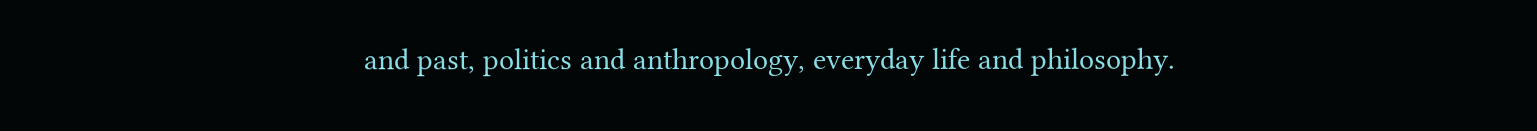and past, politics and anthropology, everyday life and philosophy.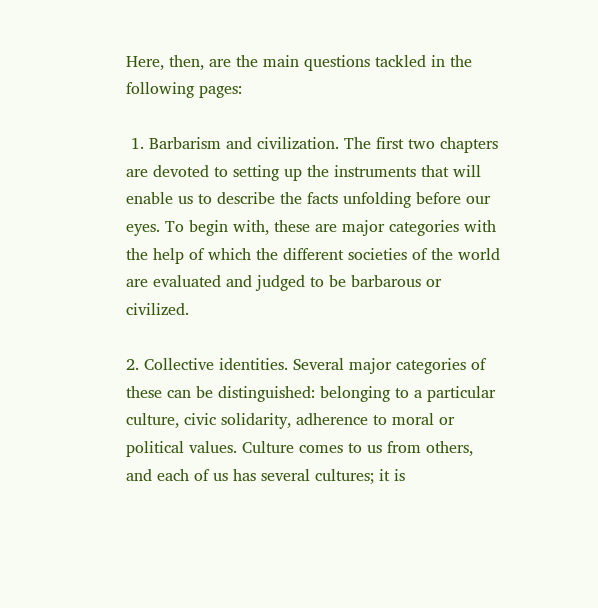Here, then, are the main questions tackled in the following pages:

 1. Barbarism and civilization. The first two chapters are devoted to setting up the instruments that will enable us to describe the facts unfolding before our eyes. To begin with, these are major categories with the help of which the different societies of the world are evaluated and judged to be barbarous or civilized.

2. Collective identities. Several major categories of these can be distinguished: belonging to a particular culture, civic solidarity, adherence to moral or political values. Culture comes to us from others, and each of us has several cultures; it is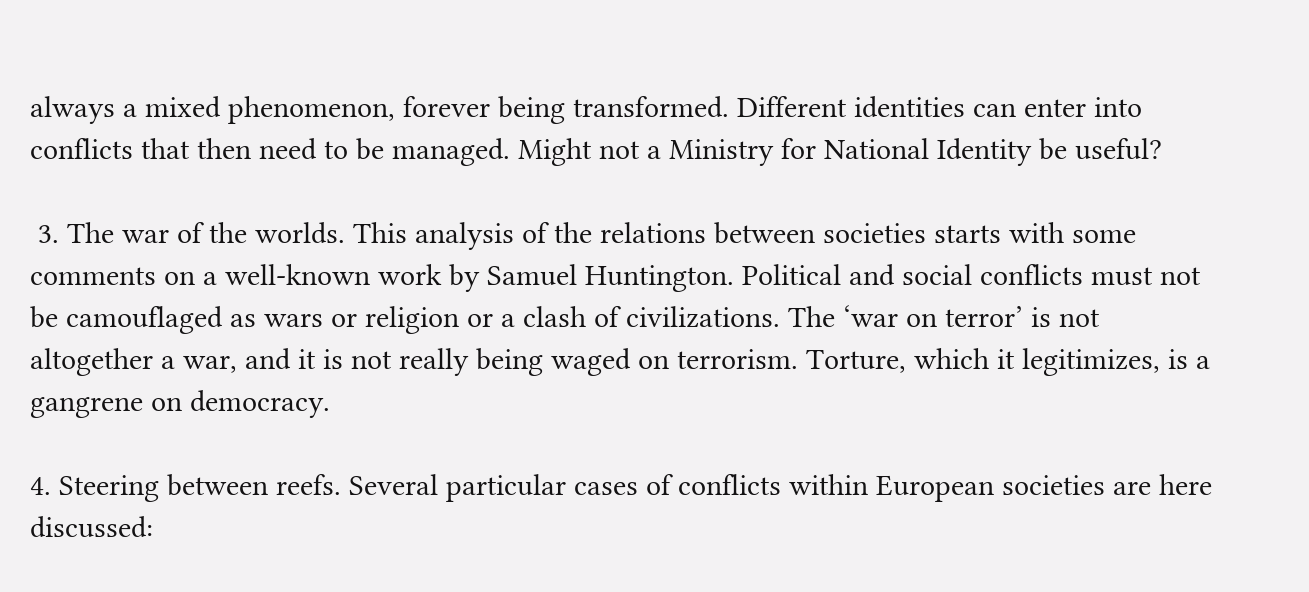always a mixed phenomenon, forever being transformed. Different identities can enter into conflicts that then need to be managed. Might not a Ministry for National Identity be useful?

 3. The war of the worlds. This analysis of the relations between societies starts with some comments on a well-known work by Samuel Huntington. Political and social conflicts must not be camouflaged as wars or religion or a clash of civilizations. The ‘war on terror’ is not altogether a war, and it is not really being waged on terrorism. Torture, which it legitimizes, is a gangrene on democracy.

4. Steering between reefs. Several particular cases of conflicts within European societies are here discussed: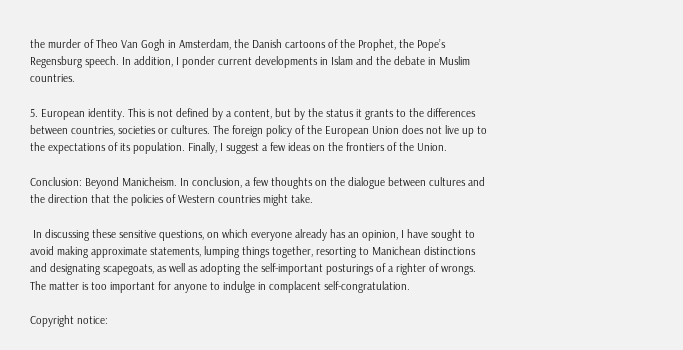the murder of Theo Van Gogh in Amsterdam, the Danish cartoons of the Prophet, the Pope’s Regensburg speech. In addition, I ponder current developments in Islam and the debate in Muslim countries.

5. European identity. This is not defined by a content, but by the status it grants to the differences between countries, societies or cultures. The foreign policy of the European Union does not live up to the expectations of its population. Finally, I suggest a few ideas on the frontiers of the Union.

Conclusion: Beyond Manicheism. In conclusion, a few thoughts on the dialogue between cultures and the direction that the policies of Western countries might take.

 In discussing these sensitive questions, on which everyone already has an opinion, I have sought to avoid making approximate statements, lumping things together, resorting to Manichean distinctions and designating scapegoats, as well as adopting the self-important posturings of a righter of wrongs. The matter is too important for anyone to indulge in complacent self-congratulation.

Copyright notice: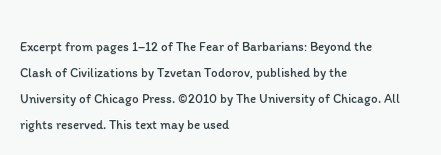Excerpt from pages 1–12 of The Fear of Barbarians: Beyond the Clash of Civilizations by Tzvetan Todorov, published by the University of Chicago Press. ©2010 by The University of Chicago. All rights reserved. This text may be used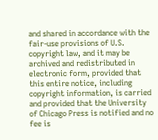and shared in accordance with the fair-use provisions of U.S. copyright law, and it may be archived and redistributed in electronic form, provided that this entire notice, including copyright information, is carried and provided that the University of Chicago Press is notified and no fee is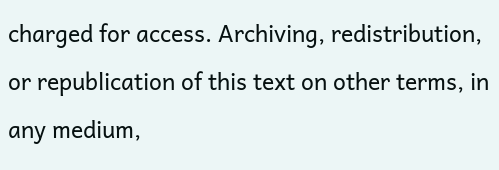charged for access. Archiving, redistribution, or republication of this text on other terms, in any medium,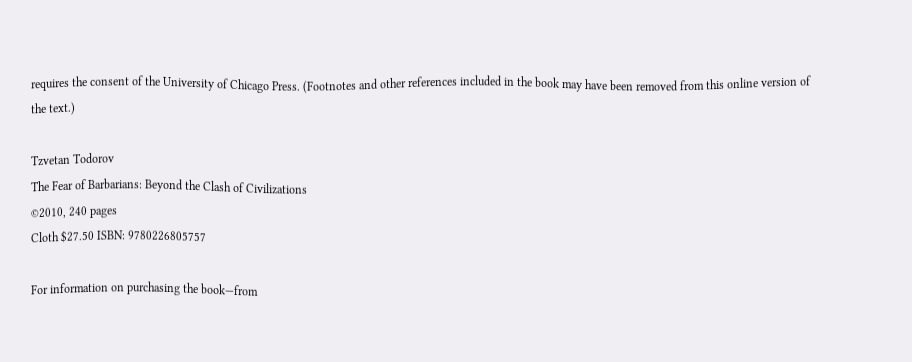requires the consent of the University of Chicago Press. (Footnotes and other references included in the book may have been removed from this online version of the text.)

Tzvetan Todorov
The Fear of Barbarians: Beyond the Clash of Civilizations
©2010, 240 pages
Cloth $27.50 ISBN: 9780226805757

For information on purchasing the book—from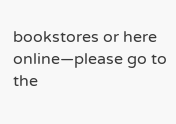bookstores or here online—please go to the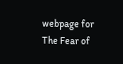webpage for The Fear of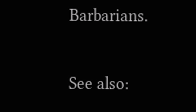Barbarians.

See also: